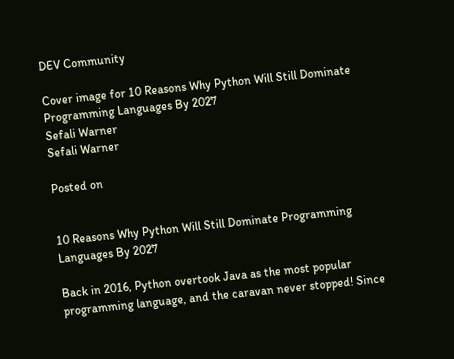DEV Community

Cover image for 10 Reasons Why Python Will Still Dominate Programming Languages By 2027
Sefali Warner
Sefali Warner

Posted on


10 Reasons Why Python Will Still Dominate Programming Languages By 2027

Back in 2016, Python overtook Java as the most popular programming language, and the caravan never stopped! Since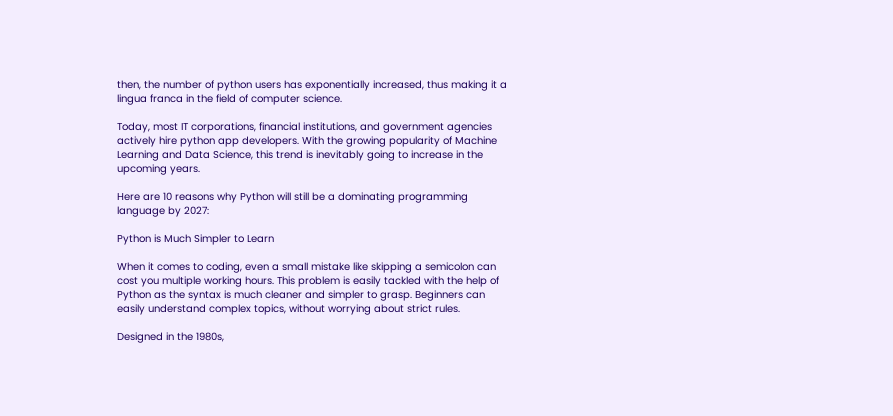then, the number of python users has exponentially increased, thus making it a lingua franca in the field of computer science.

Today, most IT corporations, financial institutions, and government agencies actively hire python app developers. With the growing popularity of Machine Learning and Data Science, this trend is inevitably going to increase in the upcoming years.

Here are 10 reasons why Python will still be a dominating programming language by 2027:

Python is Much Simpler to Learn

When it comes to coding, even a small mistake like skipping a semicolon can cost you multiple working hours. This problem is easily tackled with the help of Python as the syntax is much cleaner and simpler to grasp. Beginners can easily understand complex topics, without worrying about strict rules.

Designed in the 1980s,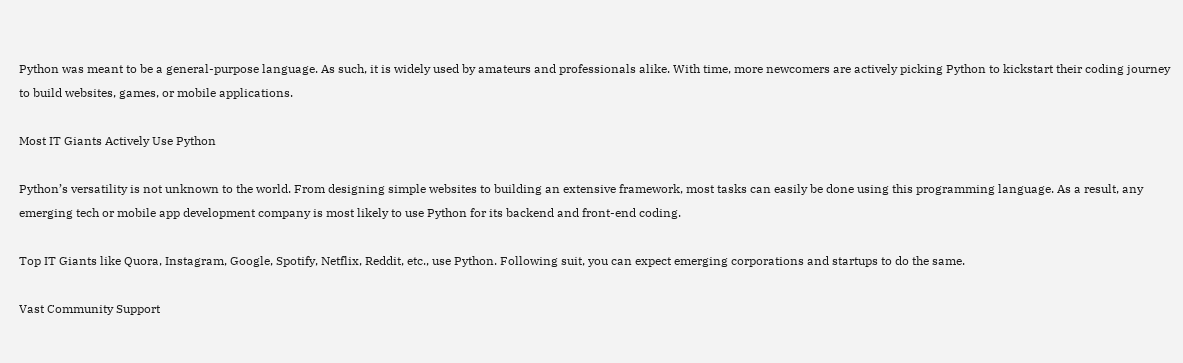Python was meant to be a general-purpose language. As such, it is widely used by amateurs and professionals alike. With time, more newcomers are actively picking Python to kickstart their coding journey to build websites, games, or mobile applications.

Most IT Giants Actively Use Python

Python’s versatility is not unknown to the world. From designing simple websites to building an extensive framework, most tasks can easily be done using this programming language. As a result, any emerging tech or mobile app development company is most likely to use Python for its backend and front-end coding.

Top IT Giants like Quora, Instagram, Google, Spotify, Netflix, Reddit, etc., use Python. Following suit, you can expect emerging corporations and startups to do the same.

Vast Community Support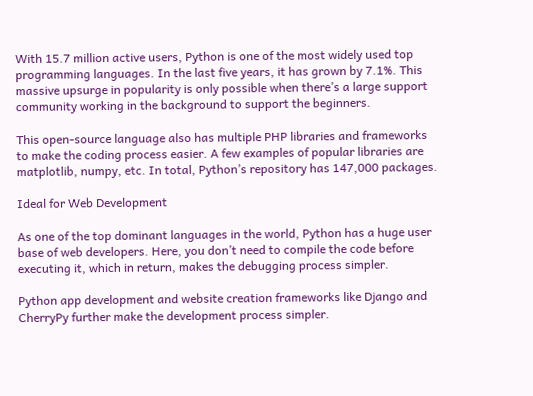With 15.7 million active users, Python is one of the most widely used top programming languages. In the last five years, it has grown by 7.1%. This massive upsurge in popularity is only possible when there’s a large support community working in the background to support the beginners.

This open-source language also has multiple PHP libraries and frameworks to make the coding process easier. A few examples of popular libraries are matplotlib, numpy, etc. In total, Python’s repository has 147,000 packages.

Ideal for Web Development

As one of the top dominant languages in the world, Python has a huge user base of web developers. Here, you don’t need to compile the code before executing it, which in return, makes the debugging process simpler.

Python app development and website creation frameworks like Django and CherryPy further make the development process simpler.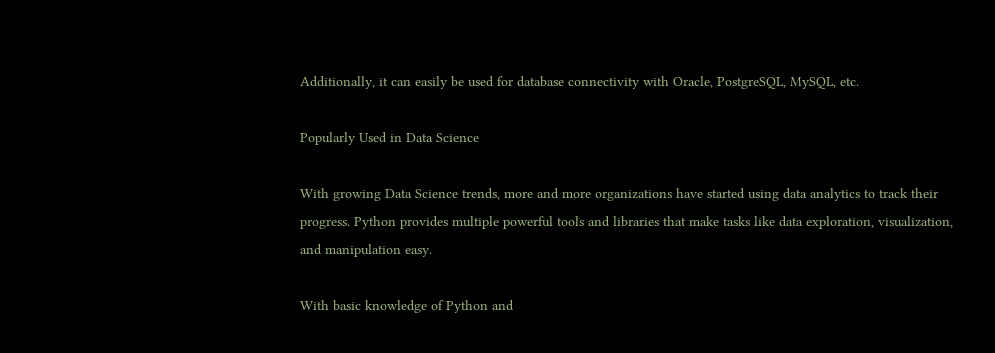Additionally, it can easily be used for database connectivity with Oracle, PostgreSQL, MySQL, etc.

Popularly Used in Data Science

With growing Data Science trends, more and more organizations have started using data analytics to track their progress. Python provides multiple powerful tools and libraries that make tasks like data exploration, visualization, and manipulation easy.

With basic knowledge of Python and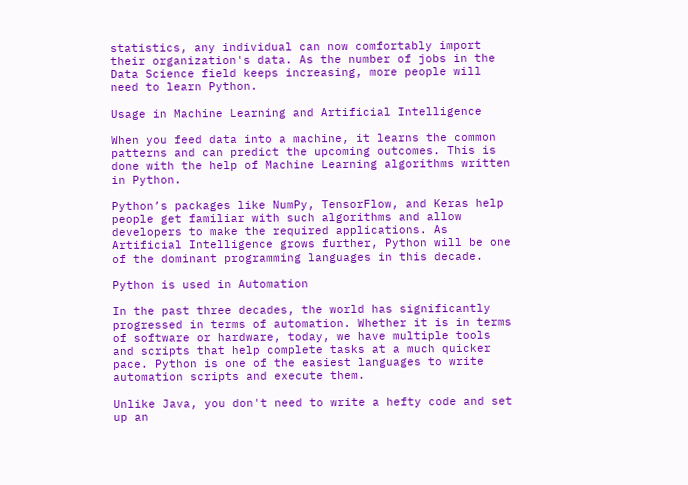statistics, any individual can now comfortably import their organization's data. As the number of jobs in the Data Science field keeps increasing, more people will need to learn Python.

Usage in Machine Learning and Artificial Intelligence

When you feed data into a machine, it learns the common patterns and can predict the upcoming outcomes. This is done with the help of Machine Learning algorithms written in Python.

Python’s packages like NumPy, TensorFlow, and Keras help people get familiar with such algorithms and allow developers to make the required applications. As Artificial Intelligence grows further, Python will be one of the dominant programming languages in this decade.

Python is used in Automation

In the past three decades, the world has significantly progressed in terms of automation. Whether it is in terms of software or hardware, today, we have multiple tools and scripts that help complete tasks at a much quicker pace. Python is one of the easiest languages to write automation scripts and execute them.

Unlike Java, you don't need to write a hefty code and set up an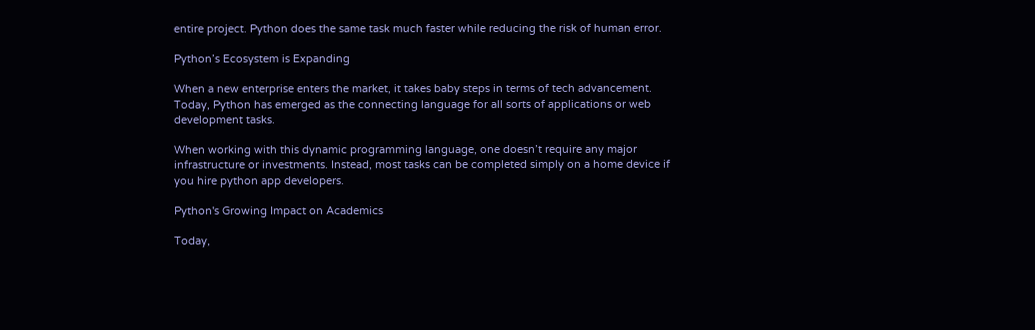entire project. Python does the same task much faster while reducing the risk of human error.

Python’s Ecosystem is Expanding

When a new enterprise enters the market, it takes baby steps in terms of tech advancement. Today, Python has emerged as the connecting language for all sorts of applications or web development tasks.

When working with this dynamic programming language, one doesn’t require any major infrastructure or investments. Instead, most tasks can be completed simply on a home device if you hire python app developers.

Python's Growing Impact on Academics

Today,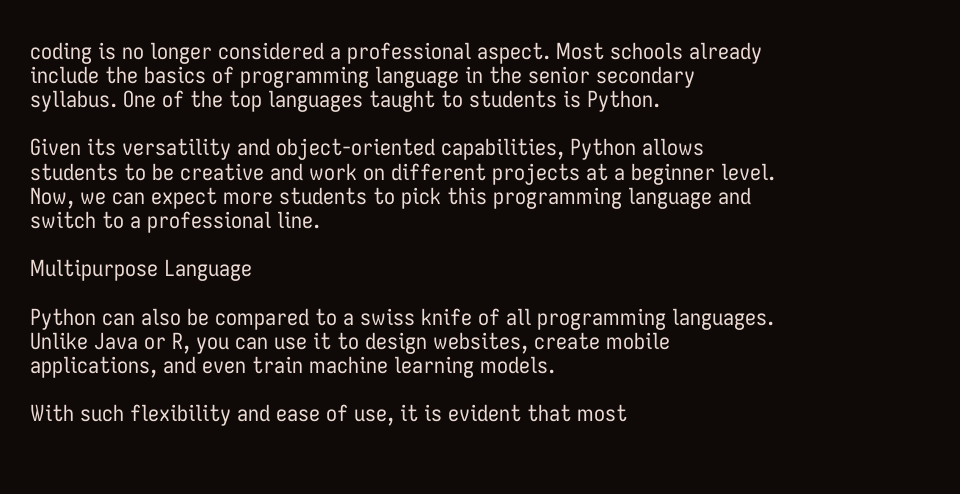coding is no longer considered a professional aspect. Most schools already include the basics of programming language in the senior secondary syllabus. One of the top languages taught to students is Python.

Given its versatility and object-oriented capabilities, Python allows students to be creative and work on different projects at a beginner level. Now, we can expect more students to pick this programming language and switch to a professional line.

Multipurpose Language

Python can also be compared to a swiss knife of all programming languages. Unlike Java or R, you can use it to design websites, create mobile applications, and even train machine learning models.

With such flexibility and ease of use, it is evident that most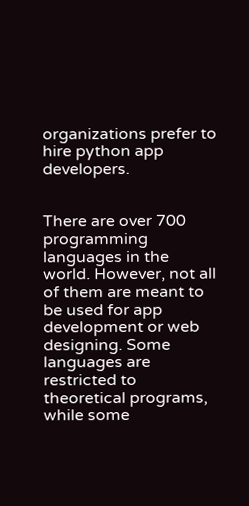organizations prefer to hire python app developers.


There are over 700 programming languages in the world. However, not all of them are meant to be used for app development or web designing. Some languages are restricted to theoretical programs, while some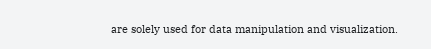are solely used for data manipulation and visualization.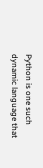Python is one such dynamic language that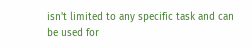isn't limited to any specific task and can be used for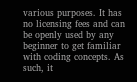various purposes. It has no licensing fees and can be openly used by any beginner to get familiar with coding concepts. As such, it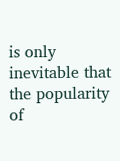is only inevitable that the popularity of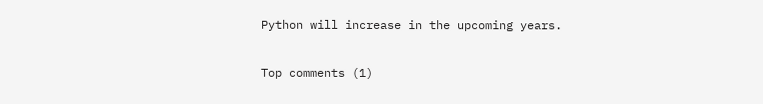Python will increase in the upcoming years.

Top comments (1)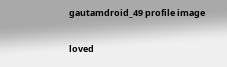gautamdroid_49 profile image

loved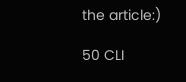the article:)

50 CLI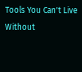Tools You Can't Live Without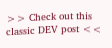>> Check out this classic DEV post <<